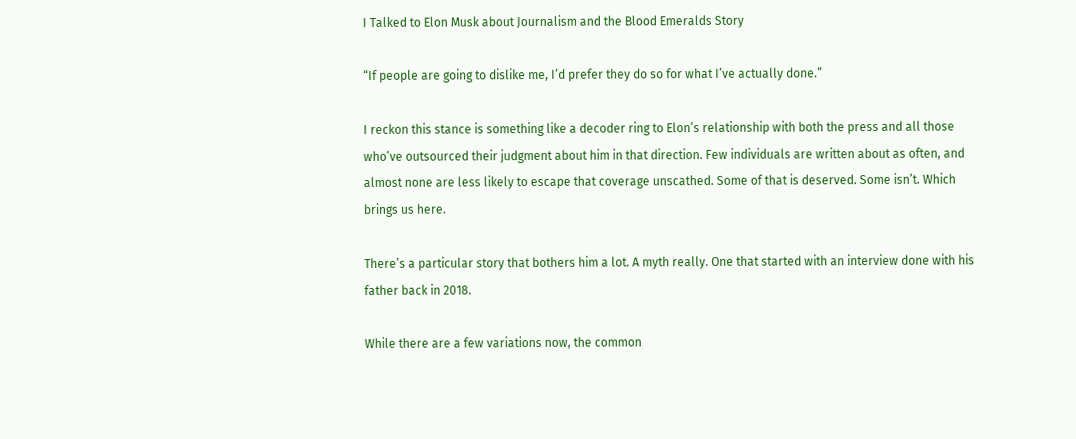I Talked to Elon Musk about Journalism and the Blood Emeralds Story

“If people are going to dislike me, I’d prefer they do so for what I’ve actually done.”

I reckon this stance is something like a decoder ring to Elon’s relationship with both the press and all those who’ve outsourced their judgment about him in that direction. Few individuals are written about as often, and almost none are less likely to escape that coverage unscathed. Some of that is deserved. Some isn’t. Which brings us here.

There’s a particular story that bothers him a lot. A myth really. One that started with an interview done with his father back in 2018.

While there are a few variations now, the common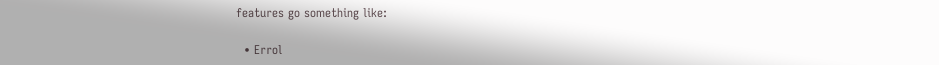features go something like:

  • Errol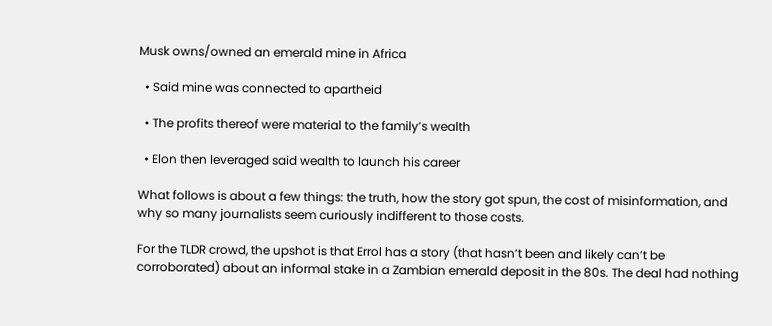Musk owns/owned an emerald mine in Africa

  • Said mine was connected to apartheid

  • The profits thereof were material to the family’s wealth

  • Elon then leveraged said wealth to launch his career

What follows is about a few things: the truth, how the story got spun, the cost of misinformation, and why so many journalists seem curiously indifferent to those costs.

For the TLDR crowd, the upshot is that Errol has a story (that hasn’t been and likely can’t be corroborated) about an informal stake in a Zambian emerald deposit in the 80s. The deal had nothing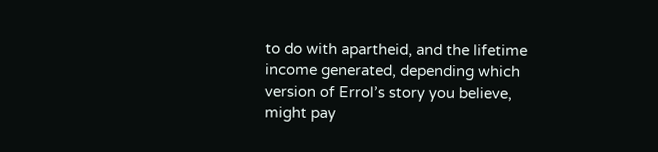to do with apartheid, and the lifetime income generated, depending which version of Errol’s story you believe, might pay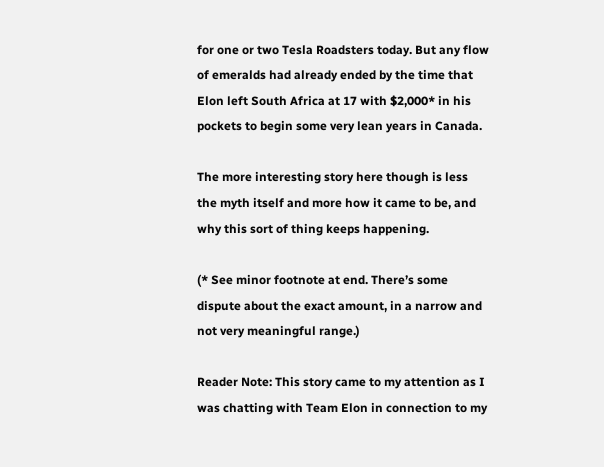for one or two Tesla Roadsters today. But any flow of emeralds had already ended by the time that Elon left South Africa at 17 with $2,000* in his pockets to begin some very lean years in Canada.

The more interesting story here though is less the myth itself and more how it came to be, and why this sort of thing keeps happening.

(* See minor footnote at end. There’s some dispute about the exact amount, in a narrow and not very meaningful range.)

Reader Note: This story came to my attention as I was chatting with Team Elon in connection to my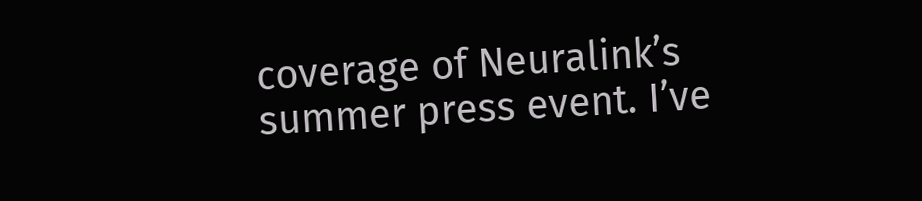coverage of Neuralink’s summer press event. I’ve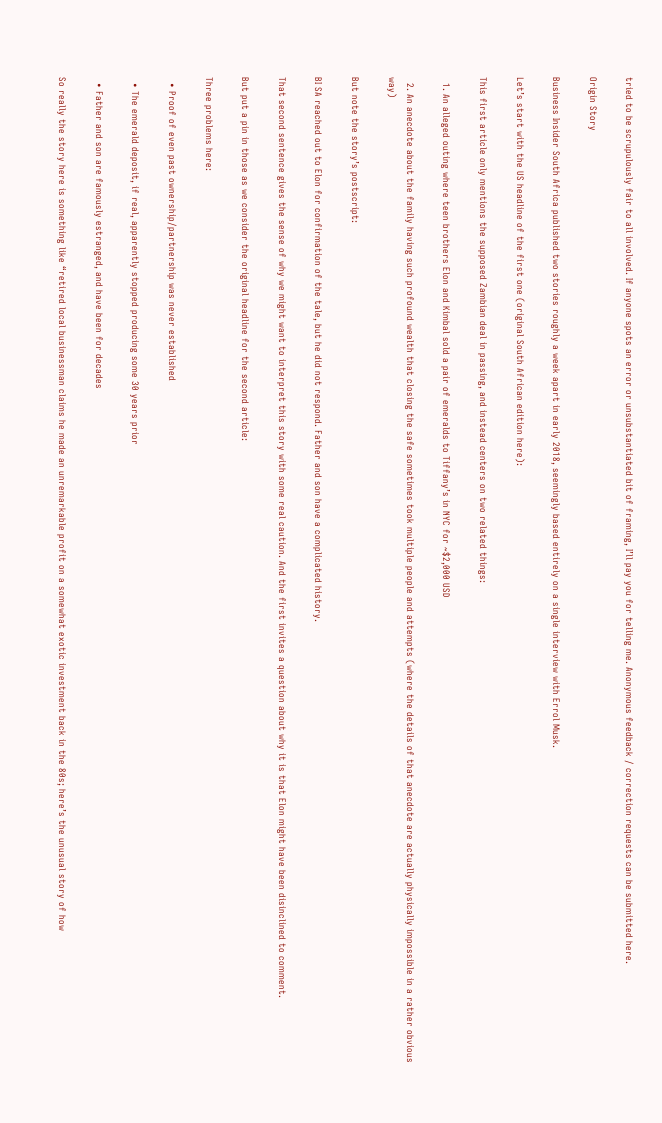tried to be scrupulously fair to all involved. If anyone spots an error or unsubstantiated bit of framing, I’ll pay you for telling me. Anonymous feedback / correction requests can be submitted here.

Origin Story

Business Insider South Africa published two stories roughly a week apart in early 2018, seemingly based entirely on a single interview with Errol Musk.

Let’s start with the US headline of the first one (original South African edition here):

This first article only mentions the supposed Zambian deal in passing, and instead centers on two related things:

  1. An alleged outing where teen brothers Elon and Kimbal sold a pair of emeralds to Tiffany’s in NYC for ~$2,000 USD

  2. An anecdote about the family having such profound wealth that closing the safe sometimes took multiple people and attempts (where the details of that anecdote are actually physically impossible in a rather obvious way)

But note the story’s postscript:

BI SA reached out to Elon for confirmation of the tale, but he did not respond. Father and son have a complicated history.

That second sentence gives the sense of why we might want to interpret this story with some real caution. And the first invites a question about why it is that Elon might have been disinclined to comment.

But put a pin in those as we consider the original headline for the second article:

Three problems here:

  • Proof of even past ownership/partnership was never established

  • The emerald deposit, if real, apparently stopped producing some 30 years prior

  • Father and son are famously estranged, and have been for decades

So really the story here is something like “retired local businessman claims he made an unremarkable profit on a somewhat exotic investment back in the 80s; here’s the unusual story of how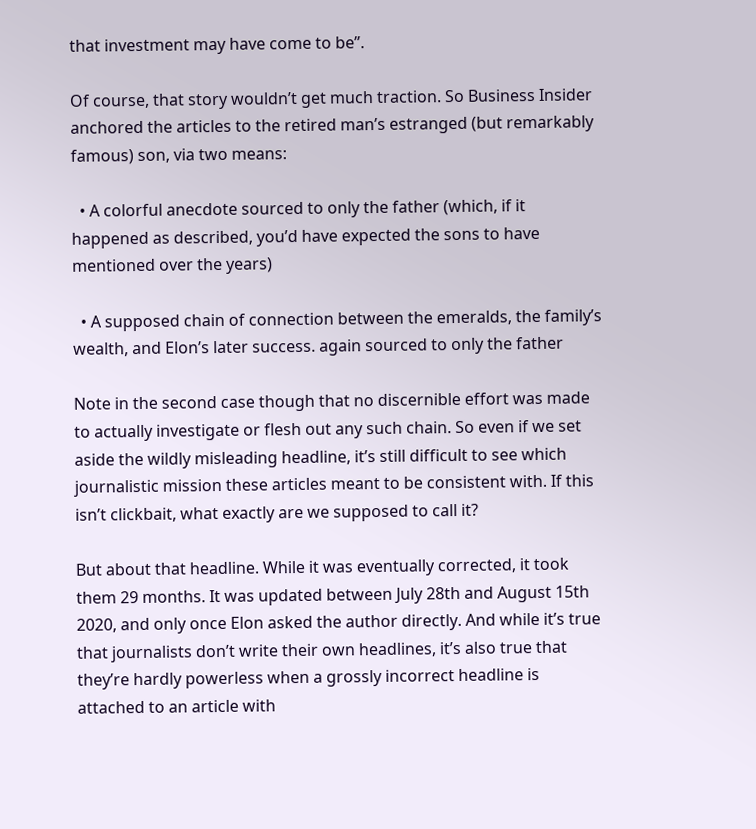that investment may have come to be”.

Of course, that story wouldn’t get much traction. So Business Insider anchored the articles to the retired man’s estranged (but remarkably famous) son, via two means:

  • A colorful anecdote sourced to only the father (which, if it happened as described, you’d have expected the sons to have mentioned over the years)

  • A supposed chain of connection between the emeralds, the family’s wealth, and Elon’s later success. again sourced to only the father

Note in the second case though that no discernible effort was made to actually investigate or flesh out any such chain. So even if we set aside the wildly misleading headline, it’s still difficult to see which journalistic mission these articles meant to be consistent with. If this isn’t clickbait, what exactly are we supposed to call it?

But about that headline. While it was eventually corrected, it took them 29 months. It was updated between July 28th and August 15th 2020, and only once Elon asked the author directly. And while it’s true that journalists don’t write their own headlines, it’s also true that they’re hardly powerless when a grossly incorrect headline is attached to an article with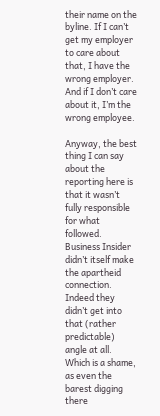their name on the byline. If I can’t get my employer to care about that, I have the wrong employer. And if I don’t care about it, I’m the wrong employee.

Anyway, the best thing I can say about the reporting here is that it wasn’t fully responsible for what followed. Business Insider didn’t itself make the apartheid connection. Indeed they didn’t get into that (rather predictable) angle at all. Which is a shame, as even the barest digging there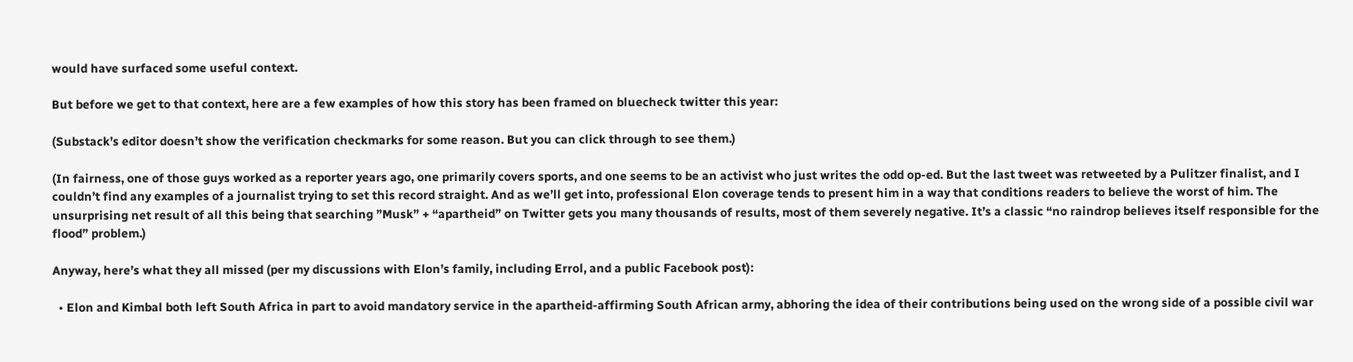would have surfaced some useful context.

But before we get to that context, here are a few examples of how this story has been framed on bluecheck twitter this year:

(Substack’s editor doesn’t show the verification checkmarks for some reason. But you can click through to see them.)

(In fairness, one of those guys worked as a reporter years ago, one primarily covers sports, and one seems to be an activist who just writes the odd op-ed. But the last tweet was retweeted by a Pulitzer finalist, and I couldn’t find any examples of a journalist trying to set this record straight. And as we’ll get into, professional Elon coverage tends to present him in a way that conditions readers to believe the worst of him. The unsurprising net result of all this being that searching ”Musk” + “apartheid” on Twitter gets you many thousands of results, most of them severely negative. It’s a classic “no raindrop believes itself responsible for the flood” problem.)

Anyway, here’s what they all missed (per my discussions with Elon’s family, including Errol, and a public Facebook post):

  • Elon and Kimbal both left South Africa in part to avoid mandatory service in the apartheid-affirming South African army, abhoring the idea of their contributions being used on the wrong side of a possible civil war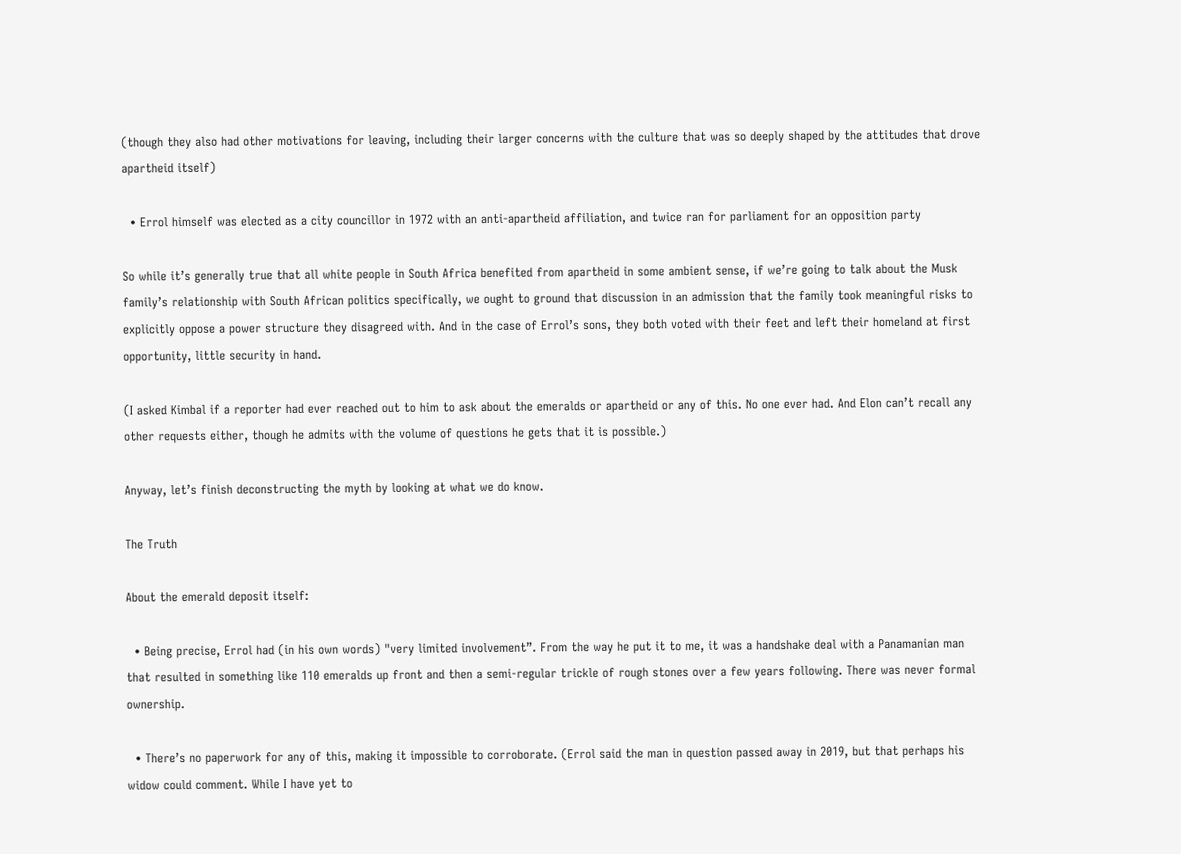(though they also had other motivations for leaving, including their larger concerns with the culture that was so deeply shaped by the attitudes that drove apartheid itself)

  • Errol himself was elected as a city councillor in 1972 with an anti-apartheid affiliation, and twice ran for parliament for an opposition party

So while it’s generally true that all white people in South Africa benefited from apartheid in some ambient sense, if we’re going to talk about the Musk family’s relationship with South African politics specifically, we ought to ground that discussion in an admission that the family took meaningful risks to explicitly oppose a power structure they disagreed with. And in the case of Errol’s sons, they both voted with their feet and left their homeland at first opportunity, little security in hand.

(I asked Kimbal if a reporter had ever reached out to him to ask about the emeralds or apartheid or any of this. No one ever had. And Elon can’t recall any other requests either, though he admits with the volume of questions he gets that it is possible.)

Anyway, let’s finish deconstructing the myth by looking at what we do know.

The Truth

About the emerald deposit itself:

  • Being precise, Errol had (in his own words) "very limited involvement”. From the way he put it to me, it was a handshake deal with a Panamanian man that resulted in something like 110 emeralds up front and then a semi-regular trickle of rough stones over a few years following. There was never formal ownership.

  • There’s no paperwork for any of this, making it impossible to corroborate. (Errol said the man in question passed away in 2019, but that perhaps his widow could comment. While I have yet to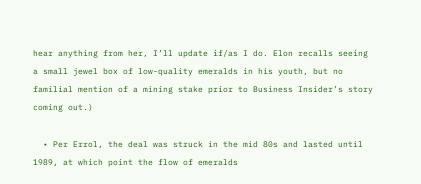hear anything from her, I’ll update if/as I do. Elon recalls seeing a small jewel box of low-quality emeralds in his youth, but no familial mention of a mining stake prior to Business Insider’s story coming out.)

  • Per Errol, the deal was struck in the mid 80s and lasted until 1989, at which point the flow of emeralds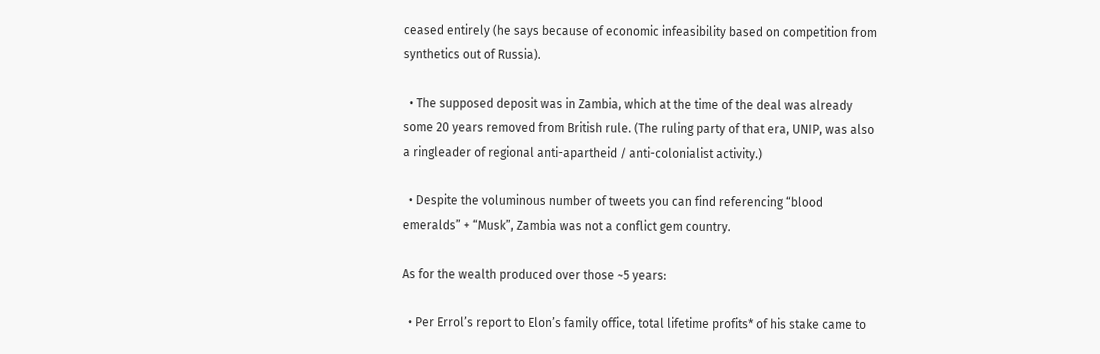ceased entirely (he says because of economic infeasibility based on competition from synthetics out of Russia).

  • The supposed deposit was in Zambia, which at the time of the deal was already some 20 years removed from British rule. (The ruling party of that era, UNIP, was also a ringleader of regional anti-apartheid / anti-colonialist activity.)

  • Despite the voluminous number of tweets you can find referencing “blood emeralds” + “Musk”, Zambia was not a conflict gem country.

As for the wealth produced over those ~5 years:

  • Per Errol’s report to Elon’s family office, total lifetime profits* of his stake came to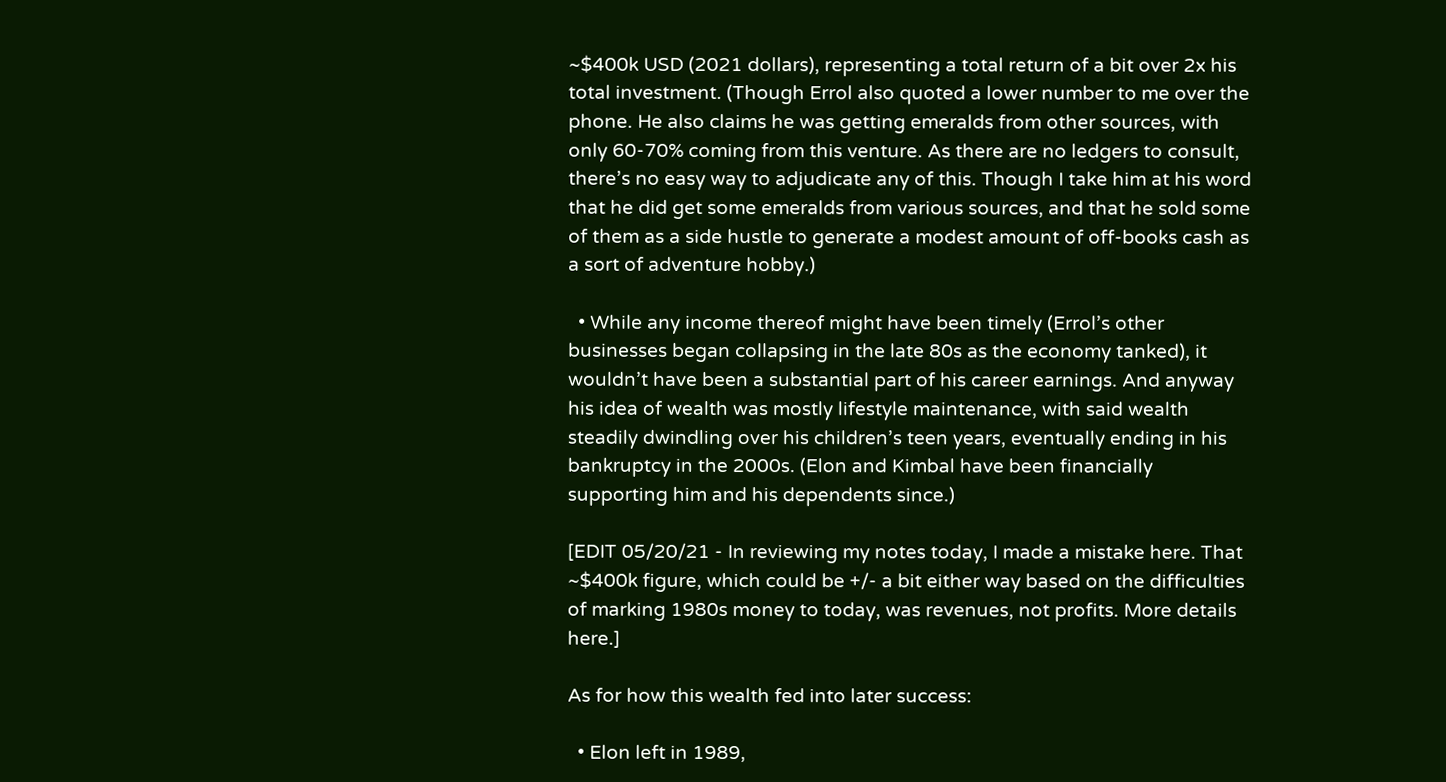~$400k USD (2021 dollars), representing a total return of a bit over 2x his total investment. (Though Errol also quoted a lower number to me over the phone. He also claims he was getting emeralds from other sources, with only 60-70% coming from this venture. As there are no ledgers to consult, there’s no easy way to adjudicate any of this. Though I take him at his word that he did get some emeralds from various sources, and that he sold some of them as a side hustle to generate a modest amount of off-books cash as a sort of adventure hobby.)

  • While any income thereof might have been timely (Errol’s other businesses began collapsing in the late 80s as the economy tanked), it wouldn’t have been a substantial part of his career earnings. And anyway his idea of wealth was mostly lifestyle maintenance, with said wealth steadily dwindling over his children’s teen years, eventually ending in his bankruptcy in the 2000s. (Elon and Kimbal have been financially supporting him and his dependents since.)

[EDIT 05/20/21 - In reviewing my notes today, I made a mistake here. That ~$400k figure, which could be +/- a bit either way based on the difficulties of marking 1980s money to today, was revenues, not profits. More details here.]

As for how this wealth fed into later success:

  • Elon left in 1989,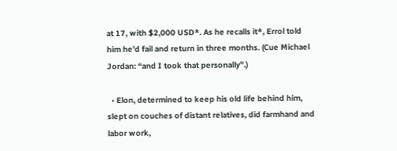at 17, with $2,000 USD*. As he recalls it*, Errol told him he’d fail and return in three months. (Cue Michael Jordan: “and I took that personally”.)

  • Elon, determined to keep his old life behind him, slept on couches of distant relatives, did farmhand and labor work,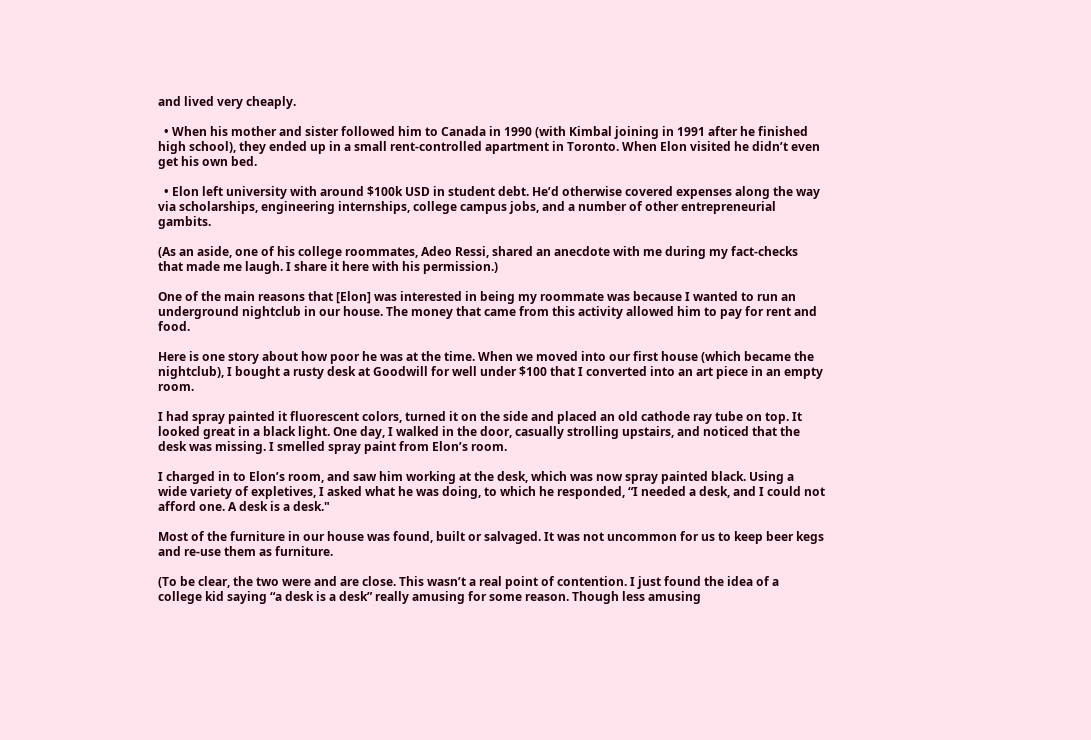and lived very cheaply.

  • When his mother and sister followed him to Canada in 1990 (with Kimbal joining in 1991 after he finished high school), they ended up in a small rent-controlled apartment in Toronto. When Elon visited he didn’t even get his own bed.

  • Elon left university with around $100k USD in student debt. He’d otherwise covered expenses along the way via scholarships, engineering internships, college campus jobs, and a number of other entrepreneurial gambits.

(As an aside, one of his college roommates, Adeo Ressi, shared an anecdote with me during my fact-checks that made me laugh. I share it here with his permission.)

One of the main reasons that [Elon] was interested in being my roommate was because I wanted to run an underground nightclub in our house. The money that came from this activity allowed him to pay for rent and food.

Here is one story about how poor he was at the time. When we moved into our first house (which became the nightclub), I bought a rusty desk at Goodwill for well under $100 that I converted into an art piece in an empty room.

I had spray painted it fluorescent colors, turned it on the side and placed an old cathode ray tube on top. It looked great in a black light. One day, I walked in the door, casually strolling upstairs, and noticed that the desk was missing. I smelled spray paint from Elon’s room.

I charged in to Elon’s room, and saw him working at the desk, which was now spray painted black. Using a wide variety of expletives, I asked what he was doing, to which he responded, “I needed a desk, and I could not afford one. A desk is a desk."

Most of the furniture in our house was found, built or salvaged. It was not uncommon for us to keep beer kegs and re-use them as furniture.

(To be clear, the two were and are close. This wasn’t a real point of contention. I just found the idea of a college kid saying “a desk is a desk” really amusing for some reason. Though less amusing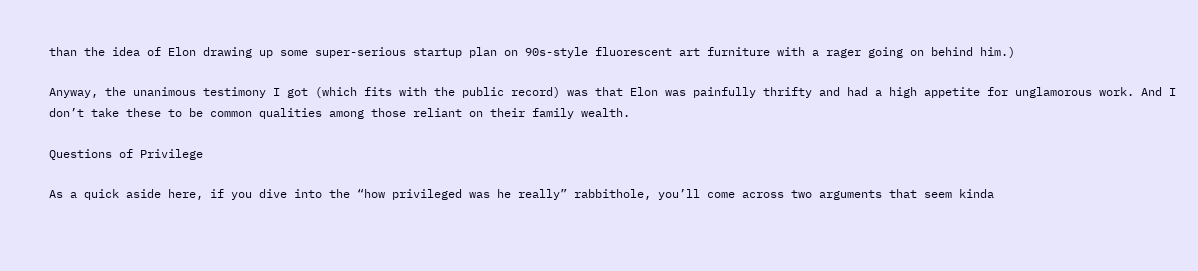than the idea of Elon drawing up some super-serious startup plan on 90s-style fluorescent art furniture with a rager going on behind him.)

Anyway, the unanimous testimony I got (which fits with the public record) was that Elon was painfully thrifty and had a high appetite for unglamorous work. And I don’t take these to be common qualities among those reliant on their family wealth.

Questions of Privilege

As a quick aside here, if you dive into the “how privileged was he really” rabbithole, you’ll come across two arguments that seem kinda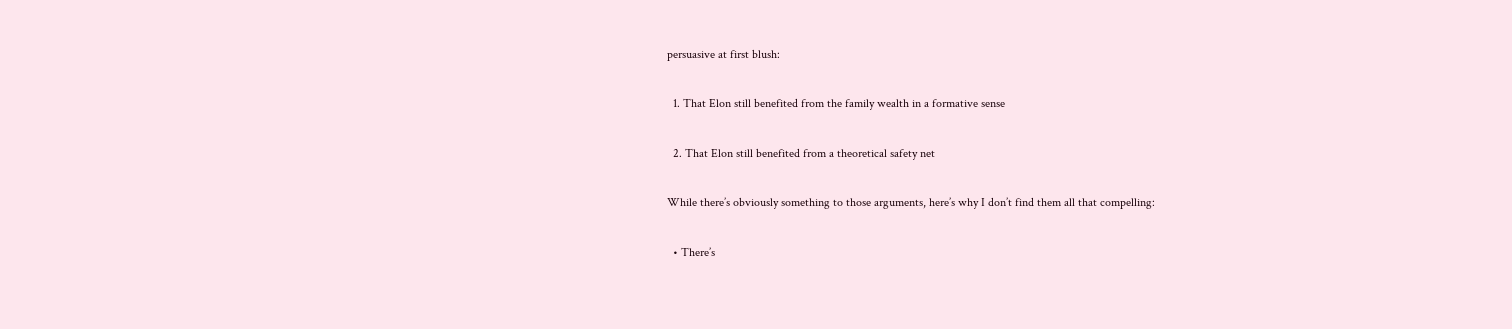persuasive at first blush:

  1. That Elon still benefited from the family wealth in a formative sense

  2. That Elon still benefited from a theoretical safety net

While there’s obviously something to those arguments, here’s why I don’t find them all that compelling:

  • There’s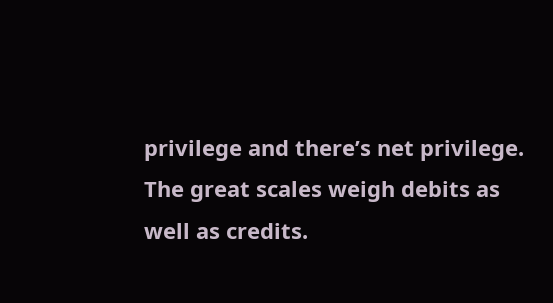privilege and there’s net privilege. The great scales weigh debits as well as credits.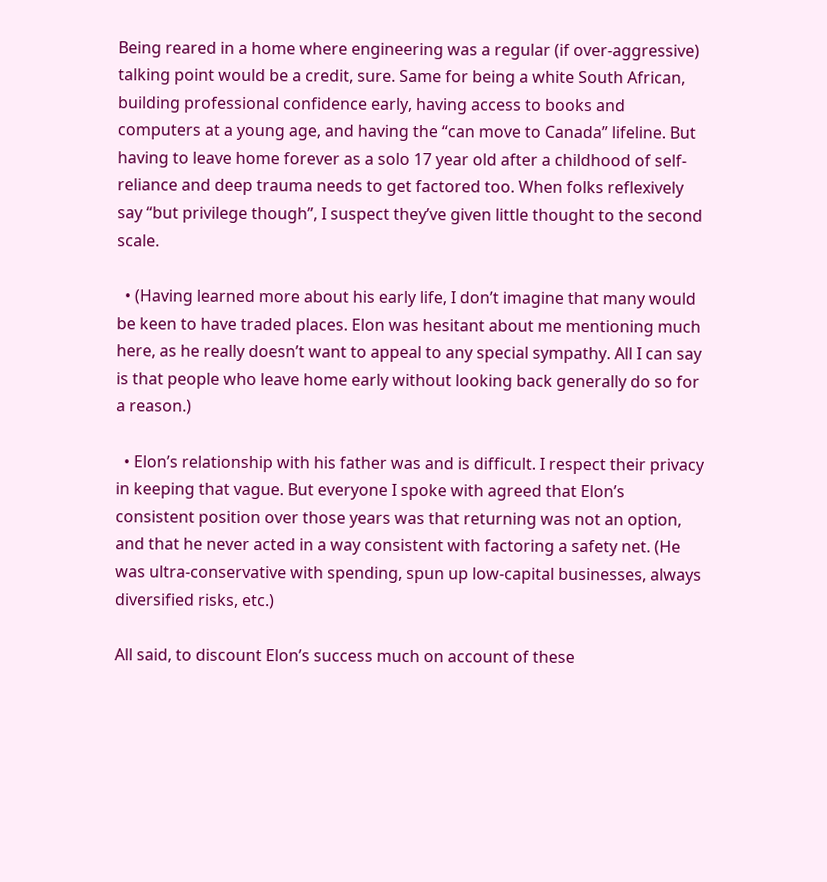Being reared in a home where engineering was a regular (if over-aggressive) talking point would be a credit, sure. Same for being a white South African, building professional confidence early, having access to books and computers at a young age, and having the “can move to Canada” lifeline. But having to leave home forever as a solo 17 year old after a childhood of self-reliance and deep trauma needs to get factored too. When folks reflexively say “but privilege though”, I suspect they’ve given little thought to the second scale.

  • (Having learned more about his early life, I don’t imagine that many would be keen to have traded places. Elon was hesitant about me mentioning much here, as he really doesn’t want to appeal to any special sympathy. All I can say is that people who leave home early without looking back generally do so for a reason.)

  • Elon’s relationship with his father was and is difficult. I respect their privacy in keeping that vague. But everyone I spoke with agreed that Elon’s consistent position over those years was that returning was not an option, and that he never acted in a way consistent with factoring a safety net. (He was ultra-conservative with spending, spun up low-capital businesses, always diversified risks, etc.)

All said, to discount Elon’s success much on account of these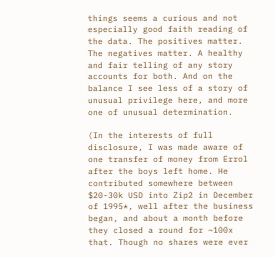things seems a curious and not especially good faith reading of the data. The positives matter. The negatives matter. A healthy and fair telling of any story accounts for both. And on the balance I see less of a story of unusual privilege here, and more one of unusual determination.

(In the interests of full disclosure, I was made aware of one transfer of money from Errol after the boys left home. He contributed somewhere between $20-30k USD into Zip2 in December of 1995*, well after the business began, and about a month before they closed a round for ~100x that. Though no shares were ever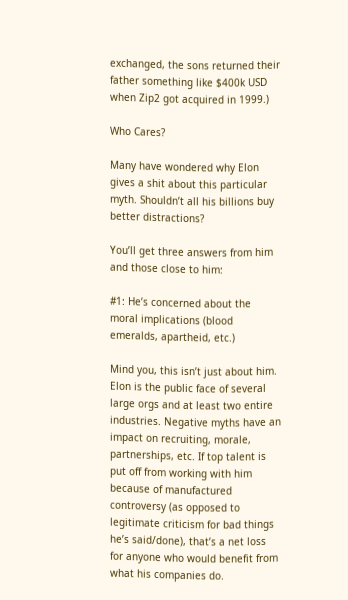exchanged, the sons returned their father something like $400k USD when Zip2 got acquired in 1999.)

Who Cares?

Many have wondered why Elon gives a shit about this particular myth. Shouldn’t all his billions buy better distractions?

You’ll get three answers from him and those close to him:

#1: He’s concerned about the moral implications (blood emeralds, apartheid, etc.)

Mind you, this isn’t just about him. Elon is the public face of several large orgs and at least two entire industries. Negative myths have an impact on recruiting, morale, partnerships, etc. If top talent is put off from working with him because of manufactured controversy (as opposed to legitimate criticism for bad things he’s said/done), that’s a net loss for anyone who would benefit from what his companies do.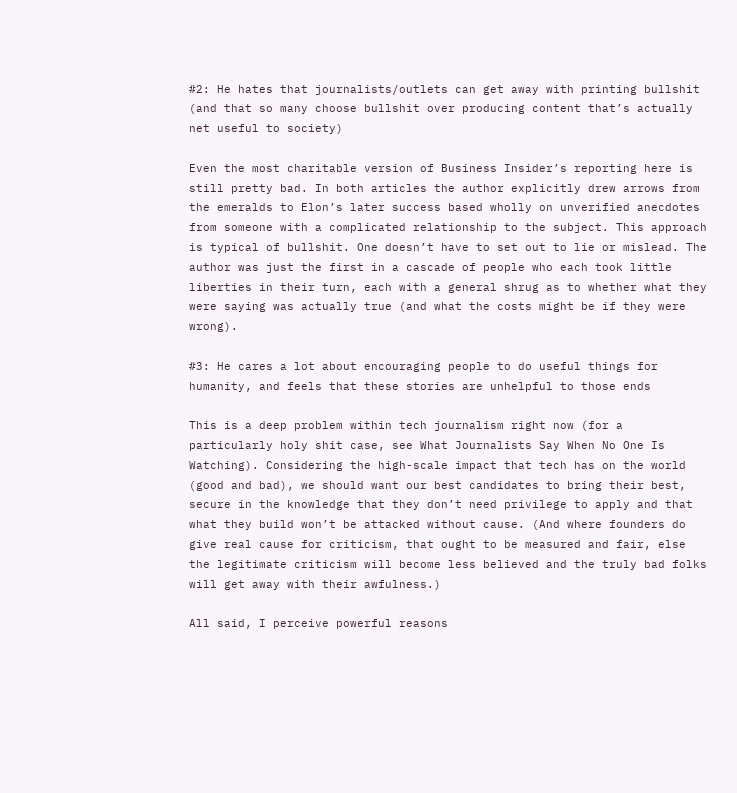#2: He hates that journalists/outlets can get away with printing bullshit (and that so many choose bullshit over producing content that’s actually net useful to society)

Even the most charitable version of Business Insider’s reporting here is still pretty bad. In both articles the author explicitly drew arrows from the emeralds to Elon’s later success based wholly on unverified anecdotes from someone with a complicated relationship to the subject. This approach is typical of bullshit. One doesn’t have to set out to lie or mislead. The author was just the first in a cascade of people who each took little liberties in their turn, each with a general shrug as to whether what they were saying was actually true (and what the costs might be if they were wrong).

#3: He cares a lot about encouraging people to do useful things for humanity, and feels that these stories are unhelpful to those ends

This is a deep problem within tech journalism right now (for a particularly holy shit case, see What Journalists Say When No One Is Watching). Considering the high-scale impact that tech has on the world (good and bad), we should want our best candidates to bring their best, secure in the knowledge that they don’t need privilege to apply and that what they build won’t be attacked without cause. (And where founders do give real cause for criticism, that ought to be measured and fair, else the legitimate criticism will become less believed and the truly bad folks will get away with their awfulness.)

All said, I perceive powerful reasons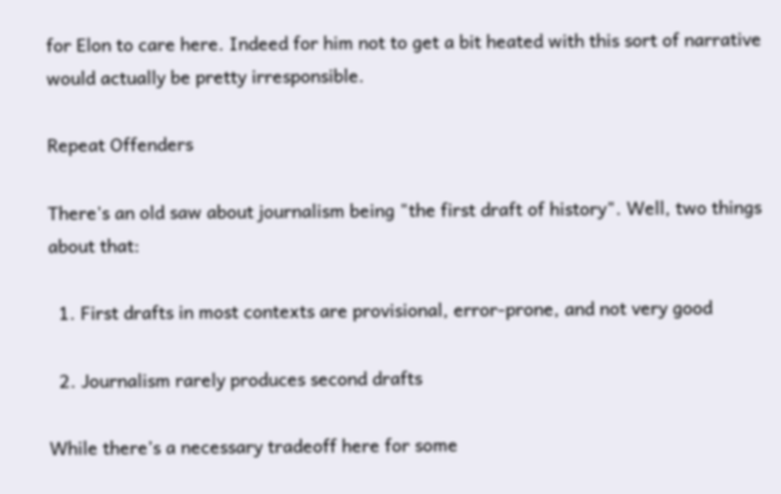for Elon to care here. Indeed for him not to get a bit heated with this sort of narrative would actually be pretty irresponsible.

Repeat Offenders

There's an old saw about journalism being "the first draft of history". Well, two things about that:

  1. First drafts in most contexts are provisional, error-prone, and not very good

  2. Journalism rarely produces second drafts

While there’s a necessary tradeoff here for some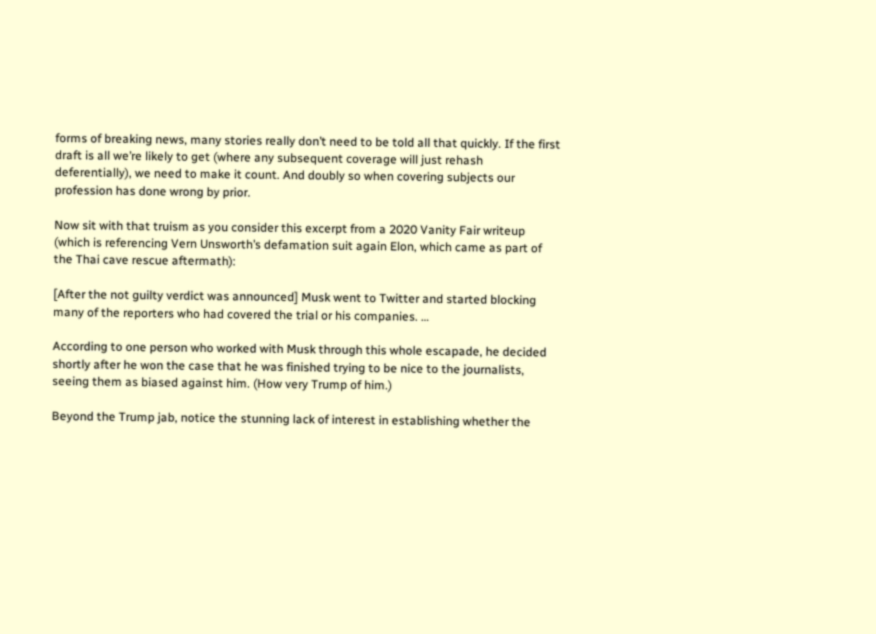forms of breaking news, many stories really don’t need to be told all that quickly. If the first draft is all we’re likely to get (where any subsequent coverage will just rehash deferentially), we need to make it count. And doubly so when covering subjects our profession has done wrong by prior.

Now sit with that truism as you consider this excerpt from a 2020 Vanity Fair writeup (which is referencing Vern Unsworth’s defamation suit again Elon, which came as part of the Thai cave rescue aftermath):

[After the not guilty verdict was announced] Musk went to Twitter and started blocking many of the reporters who had covered the trial or his companies. …

According to one person who worked with Musk through this whole escapade, he decided shortly after he won the case that he was finished trying to be nice to the journalists, seeing them as biased against him. (How very Trump of him.)

Beyond the Trump jab, notice the stunning lack of interest in establishing whether the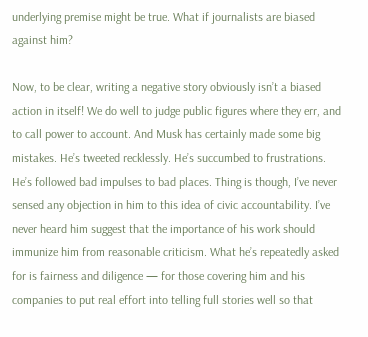underlying premise might be true. What if journalists are biased against him?

Now, to be clear, writing a negative story obviously isn’t a biased action in itself! We do well to judge public figures where they err, and to call power to account. And Musk has certainly made some big mistakes. He’s tweeted recklessly. He’s succumbed to frustrations. He’s followed bad impulses to bad places. Thing is though, I’ve never sensed any objection in him to this idea of civic accountability. I’ve never heard him suggest that the importance of his work should immunize him from reasonable criticism. What he’s repeatedly asked for is fairness and diligence — for those covering him and his companies to put real effort into telling full stories well so that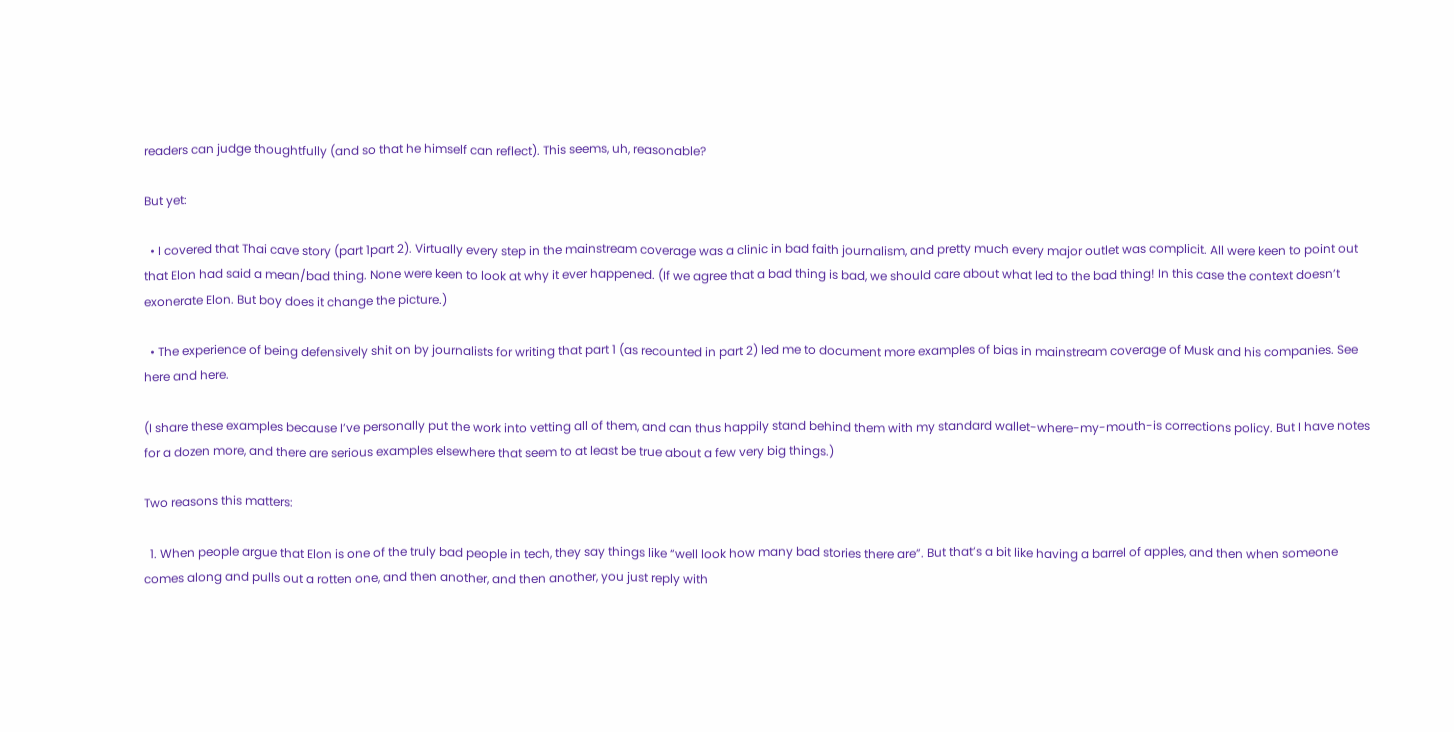readers can judge thoughtfully (and so that he himself can reflect). This seems, uh, reasonable?

But yet:

  • I covered that Thai cave story (part 1part 2). Virtually every step in the mainstream coverage was a clinic in bad faith journalism, and pretty much every major outlet was complicit. All were keen to point out that Elon had said a mean/bad thing. None were keen to look at why it ever happened. (If we agree that a bad thing is bad, we should care about what led to the bad thing! In this case the context doesn’t exonerate Elon. But boy does it change the picture.)

  • The experience of being defensively shit on by journalists for writing that part 1 (as recounted in part 2) led me to document more examples of bias in mainstream coverage of Musk and his companies. See here and here.

(I share these examples because I’ve personally put the work into vetting all of them, and can thus happily stand behind them with my standard wallet-where-my-mouth-is corrections policy. But I have notes for a dozen more, and there are serious examples elsewhere that seem to at least be true about a few very big things.)

Two reasons this matters:

  1. When people argue that Elon is one of the truly bad people in tech, they say things like “well look how many bad stories there are”. But that’s a bit like having a barrel of apples, and then when someone comes along and pulls out a rotten one, and then another, and then another, you just reply with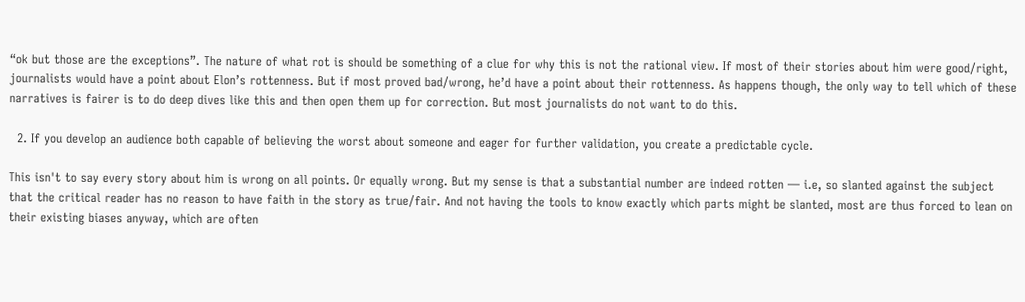“ok but those are the exceptions”. The nature of what rot is should be something of a clue for why this is not the rational view. If most of their stories about him were good/right, journalists would have a point about Elon’s rottenness. But if most proved bad/wrong, he’d have a point about their rottenness. As happens though, the only way to tell which of these narratives is fairer is to do deep dives like this and then open them up for correction. But most journalists do not want to do this.

  2. If you develop an audience both capable of believing the worst about someone and eager for further validation, you create a predictable cycle.

This isn't to say every story about him is wrong on all points. Or equally wrong. But my sense is that a substantial number are indeed rotten — i.e, so slanted against the subject that the critical reader has no reason to have faith in the story as true/fair. And not having the tools to know exactly which parts might be slanted, most are thus forced to lean on their existing biases anyway, which are often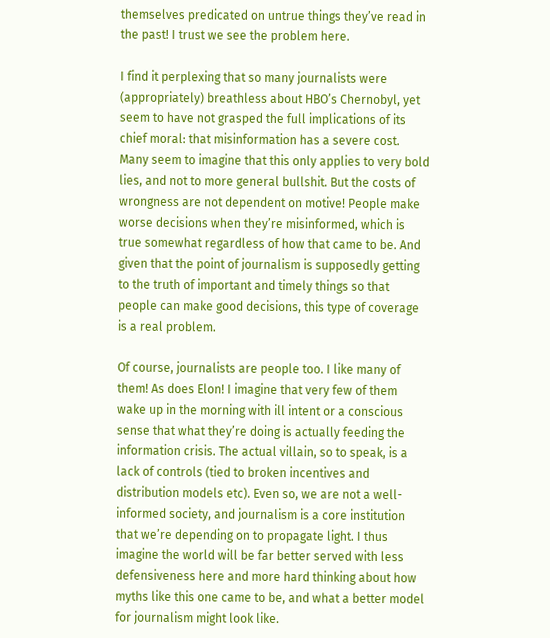themselves predicated on untrue things they’ve read in the past! I trust we see the problem here.

I find it perplexing that so many journalists were (appropriately) breathless about HBO’s Chernobyl, yet seem to have not grasped the full implications of its chief moral: that misinformation has a severe cost. Many seem to imagine that this only applies to very bold lies, and not to more general bullshit. But the costs of wrongness are not dependent on motive! People make worse decisions when they’re misinformed, which is true somewhat regardless of how that came to be. And given that the point of journalism is supposedly getting to the truth of important and timely things so that people can make good decisions, this type of coverage is a real problem.

Of course, journalists are people too. I like many of them! As does Elon! I imagine that very few of them wake up in the morning with ill intent or a conscious sense that what they’re doing is actually feeding the information crisis. The actual villain, so to speak, is a lack of controls (tied to broken incentives and distribution models etc). Even so, we are not a well-informed society, and journalism is a core institution that we’re depending on to propagate light. I thus imagine the world will be far better served with less defensiveness here and more hard thinking about how myths like this one came to be, and what a better model for journalism might look like.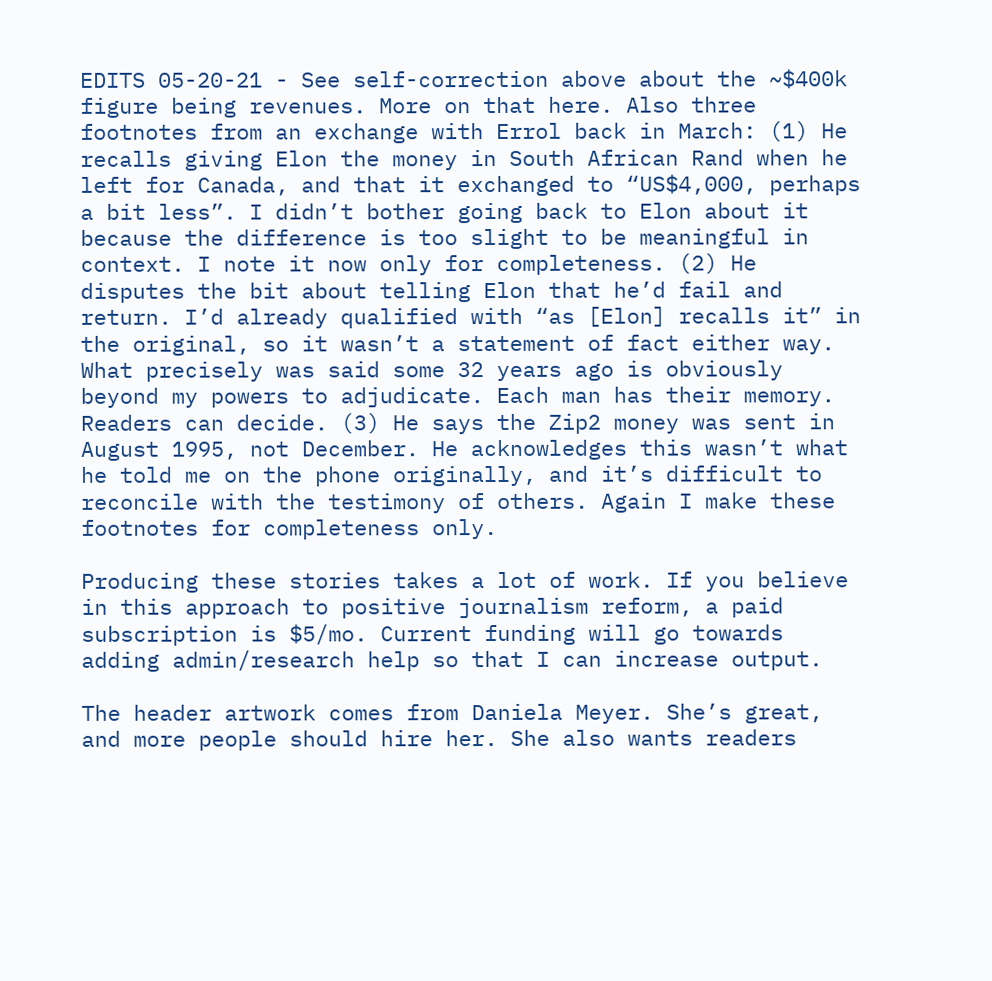EDITS 05-20-21 - See self-correction above about the ~$400k figure being revenues. More on that here. Also three footnotes from an exchange with Errol back in March: (1) He recalls giving Elon the money in South African Rand when he left for Canada, and that it exchanged to “US$4,000, perhaps a bit less”. I didn’t bother going back to Elon about it because the difference is too slight to be meaningful in context. I note it now only for completeness. (2) He disputes the bit about telling Elon that he’d fail and return. I’d already qualified with “as [Elon] recalls it” in the original, so it wasn’t a statement of fact either way. What precisely was said some 32 years ago is obviously beyond my powers to adjudicate. Each man has their memory. Readers can decide. (3) He says the Zip2 money was sent in August 1995, not December. He acknowledges this wasn’t what he told me on the phone originally, and it’s difficult to reconcile with the testimony of others. Again I make these footnotes for completeness only.

Producing these stories takes a lot of work. If you believe in this approach to positive journalism reform, a paid subscription is $5/mo. Current funding will go towards adding admin/research help so that I can increase output.

The header artwork comes from Daniela Meyer. She’s great, and more people should hire her. She also wants readers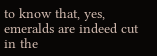to know that, yes, emeralds are indeed cut in the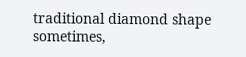traditional diamond shape sometimes,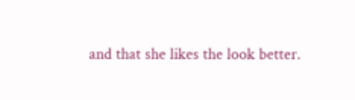and that she likes the look better.